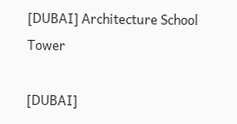[DUBAI] Architecture School Tower

[DUBAI]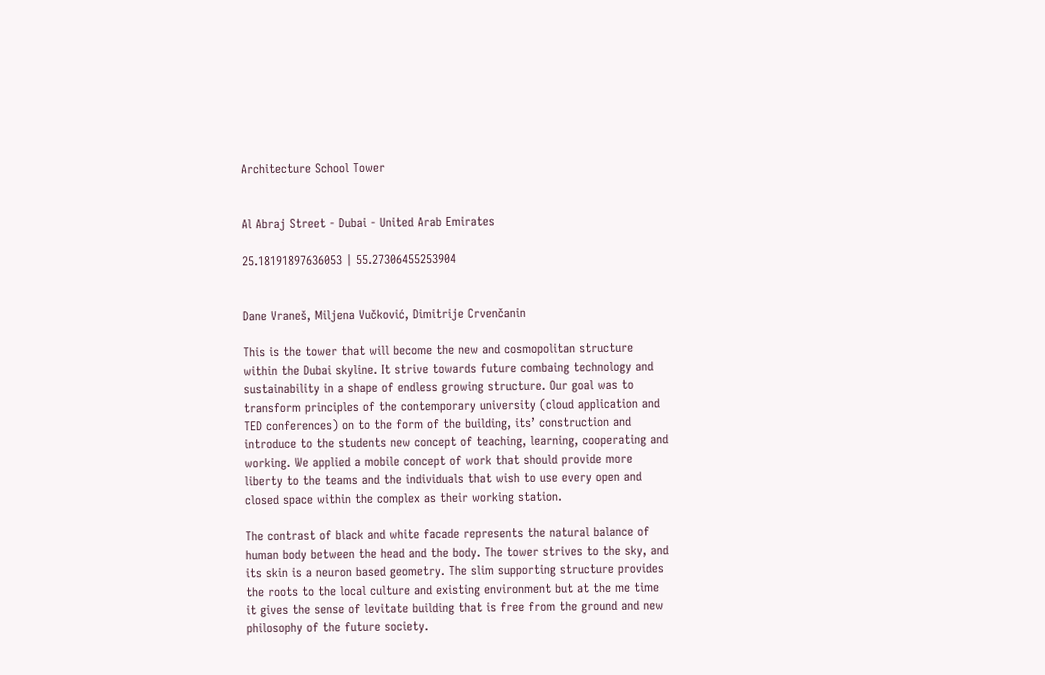Architecture School Tower


Al Abraj Street - Dubai - United Arab Emirates

25.18191897636053 | 55.27306455253904


Dane Vraneš, Miljena Vučković, Dimitrije Crvenčanin

This is the tower that will become the new and cosmopolitan structure within the Dubai skyline. It strive towards future combaing technology and sustainability in a shape of endless growing structure. Our goal was to transform principles of the contemporary university (cloud application and TED conferences) on to the form of the building, its’ construction and introduce to the students new concept of teaching, learning, cooperating and working. We applied a mobile concept of work that should provide more liberty to the teams and the individuals that wish to use every open and closed space within the complex as their working station.

The contrast of black and white facade represents the natural balance of human body between the head and the body. The tower strives to the sky, and its skin is a neuron based geometry. The slim supporting structure provides the roots to the local culture and existing environment but at the me time it gives the sense of levitate building that is free from the ground and new philosophy of the future society.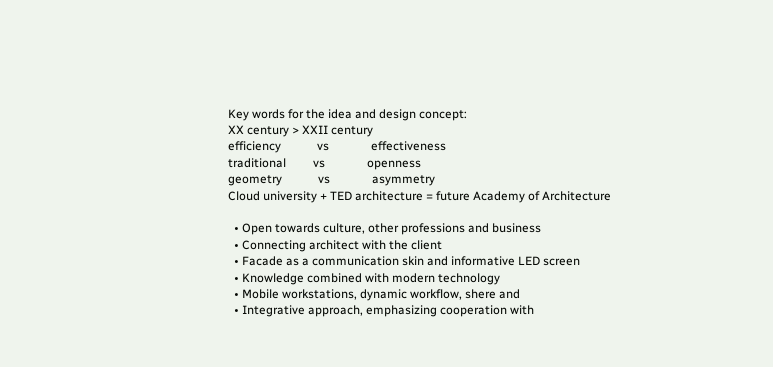Key words for the idea and design concept:
XX century > XXII century
efficiency            vs              effectiveness
traditional         vs              openness
geometry            vs              asymmetry
Cloud university + TED architecture = future Academy of Architecture

  • Open towards culture, other professions and business
  • Connecting architect with the client
  • Facade as a communication skin and informative LED screen
  • Knowledge combined with modern technology
  • Mobile workstations, dynamic workflow, shere and
  • Integrative approach, emphasizing cooperation with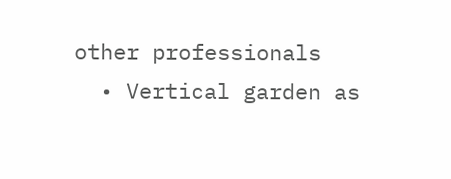other professionals
  • Vertical garden as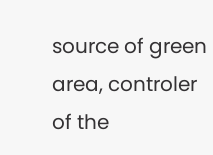source of green area, controler of the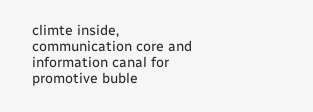climte inside, communication core and information canal for promotive buble